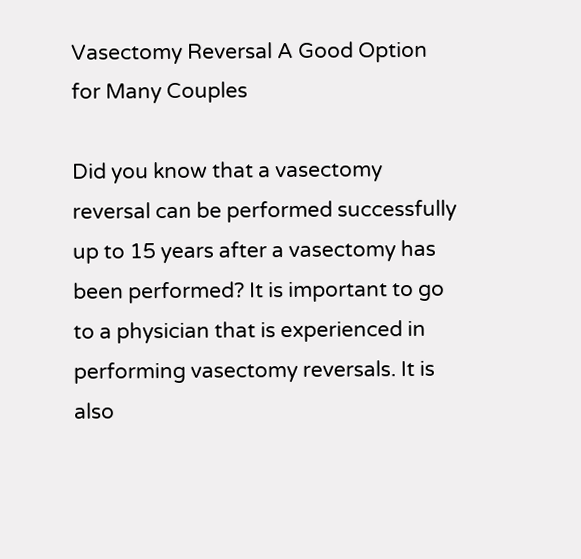Vasectomy Reversal A Good Option for Many Couples

Did you know that a vasectomy reversal can be performed successfully up to 15 years after a vasectomy has been performed? It is important to go to a physician that is experienced in performing vasectomy reversals. It is also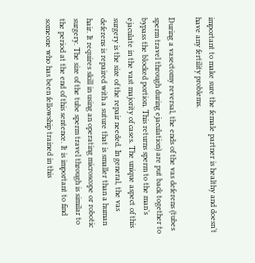important to make sure the female partner is healthy and doesn’t have any fertility problems.

During a vasectomy reversal, the ends of the vas deferens (tubes sperm travel through during ejaculation) are put back together to bypass the blocked portion. This returns sperm to the man’s ejaculate in the vast majority of cases. The unique aspect of this surgery is the size of the repair needed. In general, the vas deferens is repaired with a suture that is smaller than a human hair. It requires skill in using an operating microscope or robotic surgery. The size of the tube sperm travel through is similar to the period at the end of this sentence. It is important to find someone who has been fellowship trained in this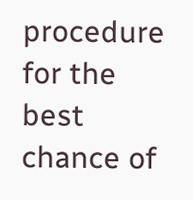procedure for the best chance of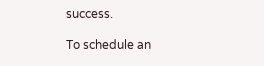success.

To schedule an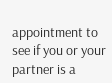appointment to see if you or your partner is a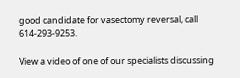good candidate for vasectomy reversal, call 614-293-9253.

View a video of one of our specialists discussing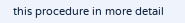this procedure in more detail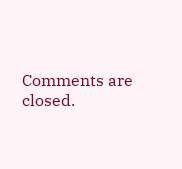Comments are closed.